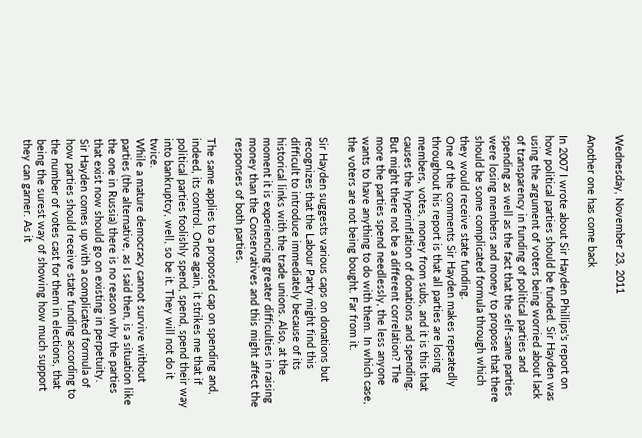Wednesday, November 23, 2011

Another one has come back

In 2007 I wrote about Sir Hayden Phillips's report on how political parties should be funded. Sir Hayden was using the argument of voters being worried about lack of transparency in funding of political parties and spending as well as the fact that the self-same parties were losing members and money to propose that there should be some complicated formula through which they would receive state funding.
One of the comments Sir Hayden makes repeatedly throughout his report is that all parties are losing members, votes, money from subs, and it is this that causes the hyperinflation of donations and spending. But might there not be a different correlation? The more the parties spend needlessly, the less anyone wants to have anything to do with them. In which case, the voters are not being bought. Far from it.

Sir Hayden suggests various caps on donations but recognizes that the Labour Party might find this difficult to introduce immediately because of its historical links with the trade unions. Also, at the moment it is experiencing greater difficulties in raising money than the Conservatives and this might affect the responses of both parties.

The same applies to a proposed cap on spending and, indeed, its control. Once again, it strikes me that if political parties foolishly spend, spend, spend their way into bankruptcy, well, so be it. They will not do it twice.
While a mature democracy cannot survive without parties (the alternative, as I said then, is a situation like the one in Russia) there is no reason why the parties that exist now should go on existing in perpetuity.
Sir Hayden comes up with a complicated formula of how parties should receive state funding according to the number of votes cast for them in elections, that being the surest way of showing how much support they can garner. As it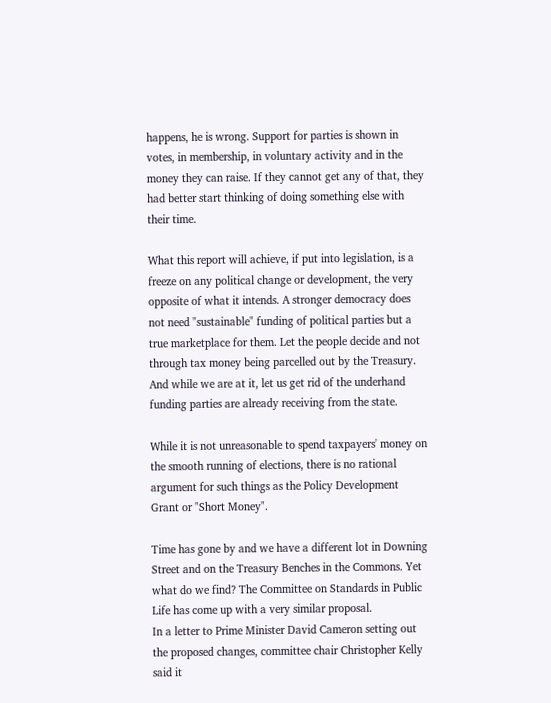happens, he is wrong. Support for parties is shown in votes, in membership, in voluntary activity and in the money they can raise. If they cannot get any of that, they had better start thinking of doing something else with their time.

What this report will achieve, if put into legislation, is a freeze on any political change or development, the very opposite of what it intends. A stronger democracy does not need "sustainable" funding of political parties but a true marketplace for them. Let the people decide and not through tax money being parcelled out by the Treasury.
And while we are at it, let us get rid of the underhand funding parties are already receiving from the state.

While it is not unreasonable to spend taxpayers' money on the smooth running of elections, there is no rational argument for such things as the Policy Development Grant or "Short Money".

Time has gone by and we have a different lot in Downing Street and on the Treasury Benches in the Commons. Yet what do we find? The Committee on Standards in Public Life has come up with a very similar proposal.
In a letter to Prime Minister David Cameron setting out the proposed changes, committee chair Christopher Kelly said it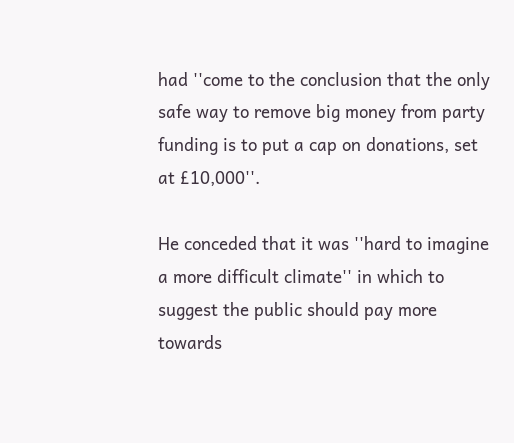had ''come to the conclusion that the only safe way to remove big money from party funding is to put a cap on donations, set at £10,000''.

He conceded that it was ''hard to imagine a more difficult climate'' in which to suggest the public should pay more towards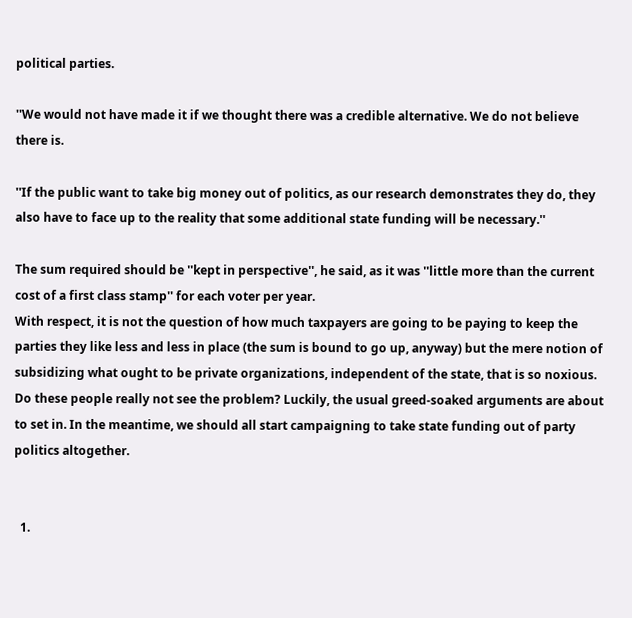political parties.

''We would not have made it if we thought there was a credible alternative. We do not believe there is.

''If the public want to take big money out of politics, as our research demonstrates they do, they also have to face up to the reality that some additional state funding will be necessary.''

The sum required should be ''kept in perspective'', he said, as it was ''little more than the current cost of a first class stamp'' for each voter per year.
With respect, it is not the question of how much taxpayers are going to be paying to keep the parties they like less and less in place (the sum is bound to go up, anyway) but the mere notion of subsidizing what ought to be private organizations, independent of the state, that is so noxious. Do these people really not see the problem? Luckily, the usual greed-soaked arguments are about to set in. In the meantime, we should all start campaigning to take state funding out of party politics altogether.


  1.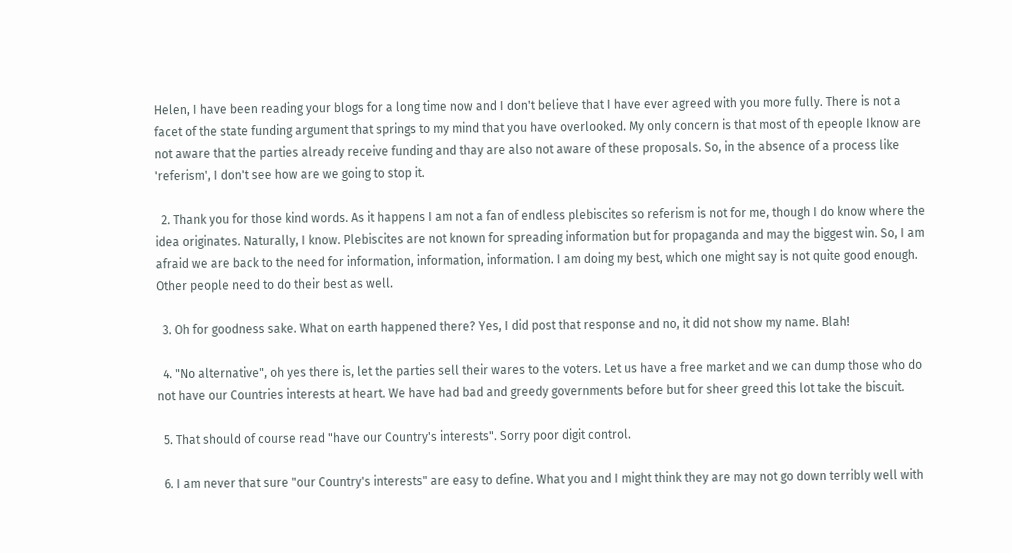Helen, I have been reading your blogs for a long time now and I don't believe that I have ever agreed with you more fully. There is not a facet of the state funding argument that springs to my mind that you have overlooked. My only concern is that most of th epeople Iknow are not aware that the parties already receive funding and thay are also not aware of these proposals. So, in the absence of a process like 'referism', I don't see how are we going to stop it.

  2. Thank you for those kind words. As it happens I am not a fan of endless plebiscites so referism is not for me, though I do know where the idea originates. Naturally, I know. Plebiscites are not known for spreading information but for propaganda and may the biggest win. So, I am afraid we are back to the need for information, information, information. I am doing my best, which one might say is not quite good enough. Other people need to do their best as well.

  3. Oh for goodness sake. What on earth happened there? Yes, I did post that response and no, it did not show my name. Blah!

  4. "No alternative", oh yes there is, let the parties sell their wares to the voters. Let us have a free market and we can dump those who do not have our Countries interests at heart. We have had bad and greedy governments before but for sheer greed this lot take the biscuit.

  5. That should of course read "have our Country's interests". Sorry poor digit control.

  6. I am never that sure "our Country's interests" are easy to define. What you and I might think they are may not go down terribly well with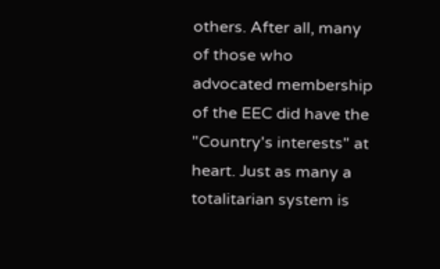others. After all, many of those who advocated membership of the EEC did have the "Country's interests" at heart. Just as many a totalitarian system is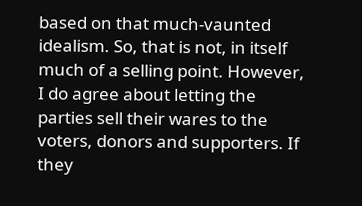based on that much-vaunted idealism. So, that is not, in itself much of a selling point. However, I do agree about letting the parties sell their wares to the voters, donors and supporters. If they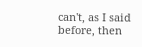can't, as I said before, then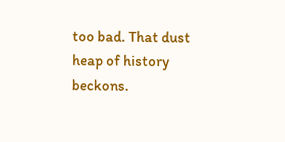too bad. That dust heap of history beckons.